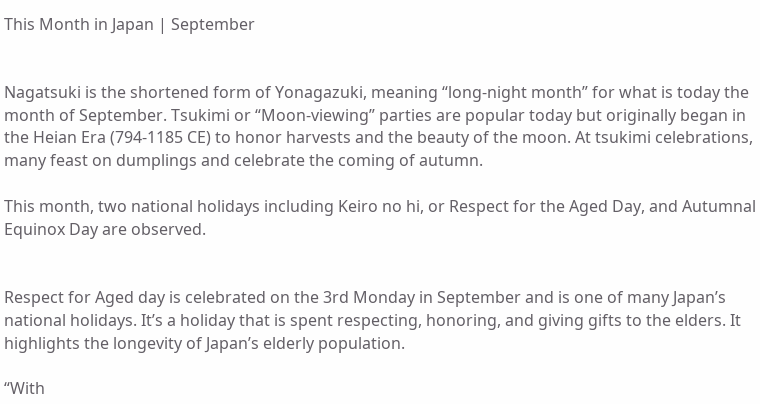This Month in Japan | September


Nagatsuki is the shortened form of Yonagazuki, meaning “long-night month” for what is today the month of September. Tsukimi or “Moon-viewing” parties are popular today but originally began in the Heian Era (794-1185 CE) to honor harvests and the beauty of the moon. At tsukimi celebrations, many feast on dumplings and celebrate the coming of autumn.

This month, two national holidays including Keiro no hi, or Respect for the Aged Day, and Autumnal Equinox Day are observed.


Respect for Aged day is celebrated on the 3rd Monday in September and is one of many Japan’s national holidays. It’s a holiday that is spent respecting, honoring, and giving gifts to the elders. It highlights the longevity of Japan’s elderly population.

“With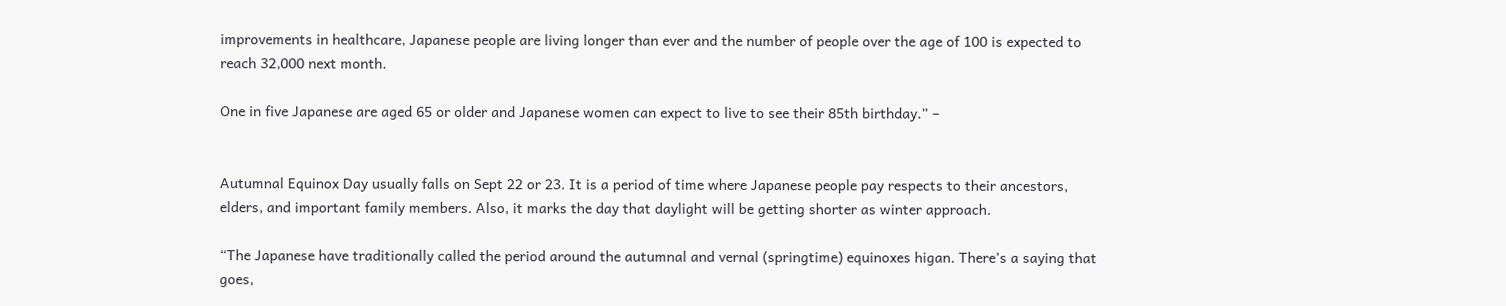improvements in healthcare, Japanese people are living longer than ever and the number of people over the age of 100 is expected to reach 32,000 next month.

One in five Japanese are aged 65 or older and Japanese women can expect to live to see their 85th birthday.” –


Autumnal Equinox Day usually falls on Sept 22 or 23. It is a period of time where Japanese people pay respects to their ancestors, elders, and important family members. Also, it marks the day that daylight will be getting shorter as winter approach.

“The Japanese have traditionally called the period around the autumnal and vernal (springtime) equinoxes higan. There’s a saying that goes,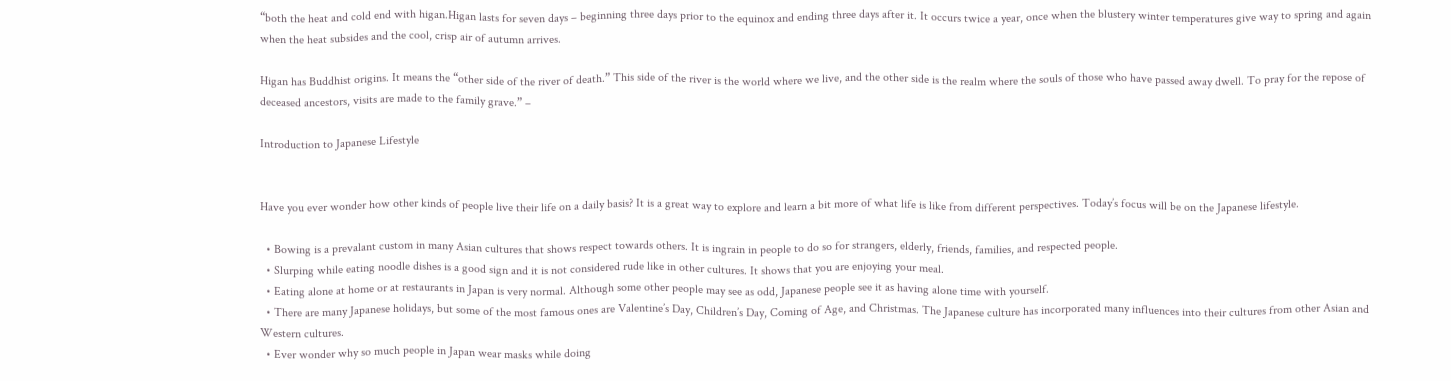“both the heat and cold end with higan.Higan lasts for seven days – beginning three days prior to the equinox and ending three days after it. It occurs twice a year, once when the blustery winter temperatures give way to spring and again when the heat subsides and the cool, crisp air of autumn arrives.

Higan has Buddhist origins. It means the “other side of the river of death.” This side of the river is the world where we live, and the other side is the realm where the souls of those who have passed away dwell. To pray for the repose of deceased ancestors, visits are made to the family grave.” –

Introduction to Japanese Lifestyle


Have you ever wonder how other kinds of people live their life on a daily basis? It is a great way to explore and learn a bit more of what life is like from different perspectives. Today’s focus will be on the Japanese lifestyle.

  • Bowing is a prevalant custom in many Asian cultures that shows respect towards others. It is ingrain in people to do so for strangers, elderly, friends, families, and respected people.
  • Slurping while eating noodle dishes is a good sign and it is not considered rude like in other cultures. It shows that you are enjoying your meal.
  • Eating alone at home or at restaurants in Japan is very normal. Although some other people may see as odd, Japanese people see it as having alone time with yourself.
  • There are many Japanese holidays, but some of the most famous ones are Valentine’s Day, Children’s Day, Coming of Age, and Christmas. The Japanese culture has incorporated many influences into their cultures from other Asian and Western cultures.
  • Ever wonder why so much people in Japan wear masks while doing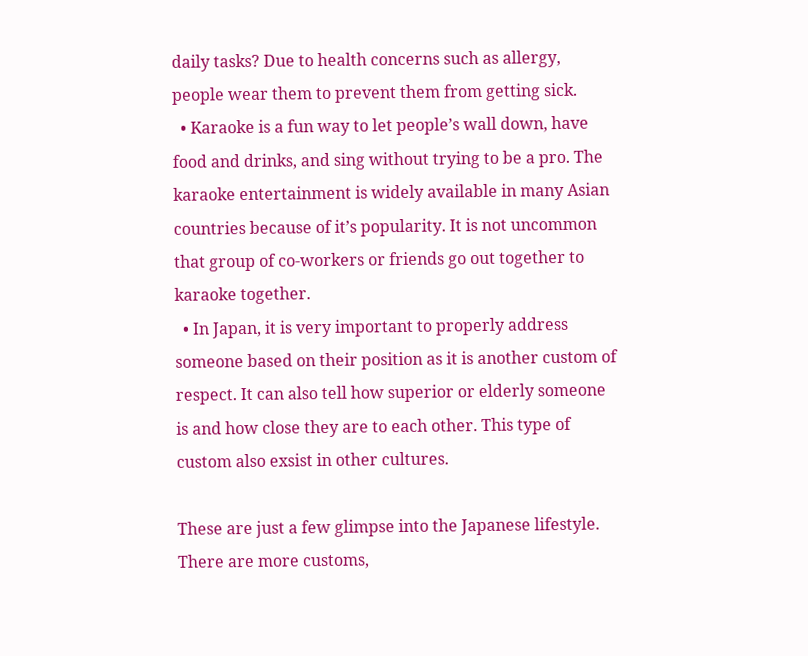daily tasks? Due to health concerns such as allergy, people wear them to prevent them from getting sick.
  • Karaoke is a fun way to let people’s wall down, have food and drinks, and sing without trying to be a pro. The karaoke entertainment is widely available in many Asian countries because of it’s popularity. It is not uncommon that group of co-workers or friends go out together to karaoke together.
  • In Japan, it is very important to properly address someone based on their position as it is another custom of respect. It can also tell how superior or elderly someone is and how close they are to each other. This type of custom also exsist in other cultures.

These are just a few glimpse into the Japanese lifestyle. There are more customs,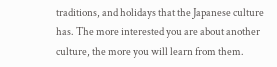traditions, and holidays that the Japanese culture has. The more interested you are about another culture, the more you will learn from them.